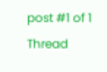post #1 of 1
Thread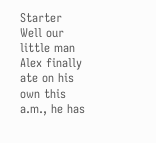Starter
Well our little man Alex finally ate on his own this a.m., he has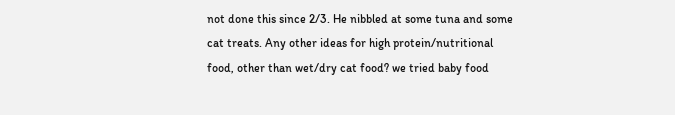not done this since 2/3. He nibbled at some tuna and some cat treats. Any other ideas for high protein/nutritional food, other than wet/dry cat food? we tried baby food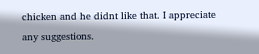chicken and he didnt like that. I appreciate any suggestions.